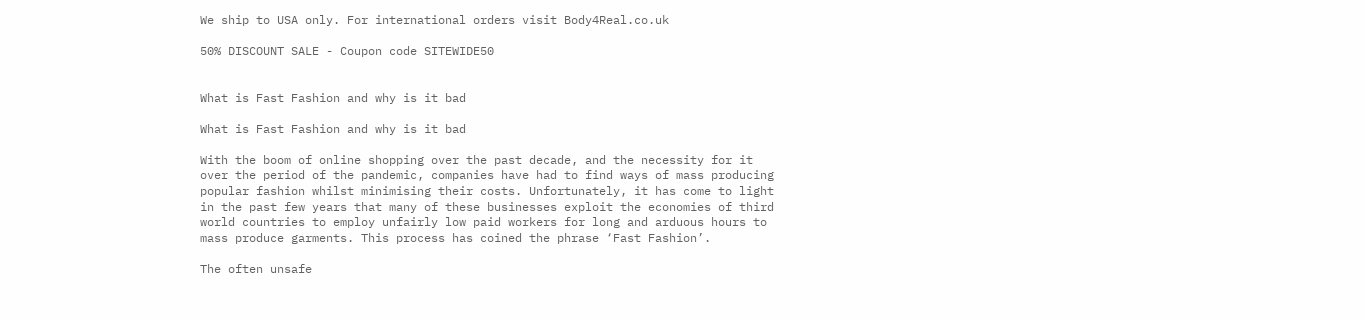We ship to USA only. For international orders visit Body4Real.co.uk

50% DISCOUNT SALE - Coupon code SITEWIDE50


What is Fast Fashion and why is it bad

What is Fast Fashion and why is it bad

With the boom of online shopping over the past decade, and the necessity for it over the period of the pandemic, companies have had to find ways of mass producing popular fashion whilst minimising their costs. Unfortunately, it has come to light in the past few years that many of these businesses exploit the economies of third world countries to employ unfairly low paid workers for long and arduous hours to mass produce garments. This process has coined the phrase ‘Fast Fashion’.

The often unsafe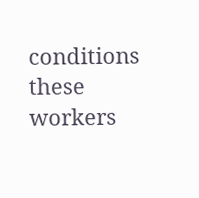conditions these workers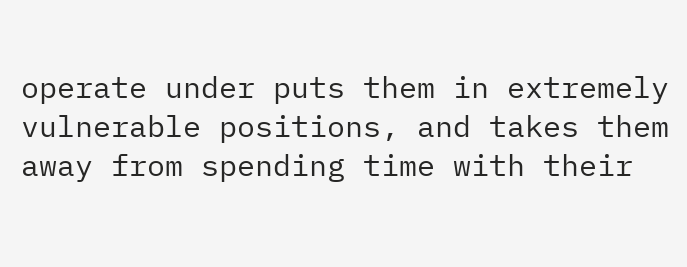operate under puts them in extremely vulnerable positions, and takes them away from spending time with their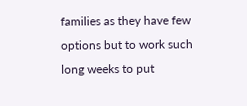families as they have few options but to work such long weeks to put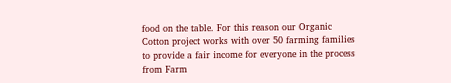food on the table. For this reason our Organic Cotton project works with over 50 farming families to provide a fair income for everyone in the process from Farm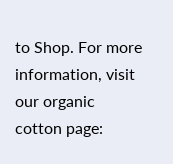to Shop. For more information, visit our organic cotton page: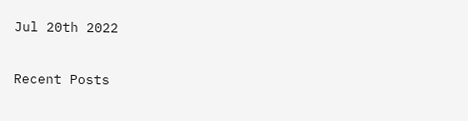Jul 20th 2022

Recent Posts